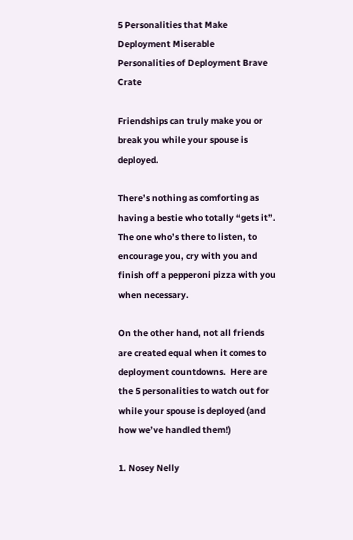5 Personalities that Make Deployment Miserable
Personalities of Deployment Brave Crate

Friendships can truly make you or break you while your spouse is deployed.

There’s nothing as comforting as having a bestie who totally “gets it”.  The one who’s there to listen, to encourage you, cry with you and finish off a pepperoni pizza with you when necessary.

On the other hand, not all friends are created equal when it comes to deployment countdowns.  Here are the 5 personalities to watch out for while your spouse is deployed (and how we’ve handled them!)

1. Nosey Nelly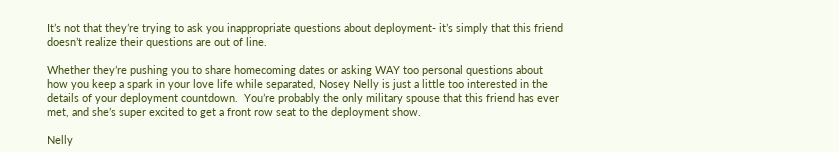It’s not that they’re trying to ask you inappropriate questions about deployment- it’s simply that this friend doesn’t realize their questions are out of line.

Whether they’re pushing you to share homecoming dates or asking WAY too personal questions about how you keep a spark in your love life while separated, Nosey Nelly is just a little too interested in the details of your deployment countdown.  You’re probably the only military spouse that this friend has ever met, and she’s super excited to get a front row seat to the deployment show.

Nelly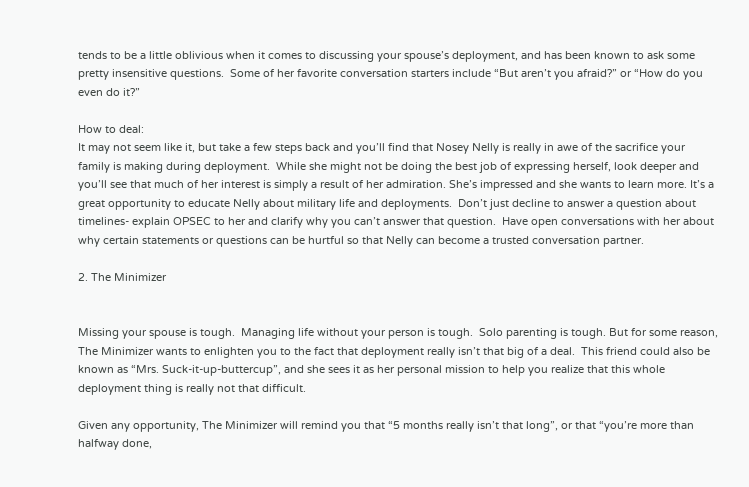tends to be a little oblivious when it comes to discussing your spouse’s deployment, and has been known to ask some pretty insensitive questions.  Some of her favorite conversation starters include “But aren’t you afraid?” or “How do you even do it?”

How to deal:
It may not seem like it, but take a few steps back and you’ll find that Nosey Nelly is really in awe of the sacrifice your family is making during deployment.  While she might not be doing the best job of expressing herself, look deeper and you’ll see that much of her interest is simply a result of her admiration. She’s impressed and she wants to learn more. It’s a great opportunity to educate Nelly about military life and deployments.  Don’t just decline to answer a question about timelines- explain OPSEC to her and clarify why you can’t answer that question.  Have open conversations with her about why certain statements or questions can be hurtful so that Nelly can become a trusted conversation partner.

2. The Minimizer


Missing your spouse is tough.  Managing life without your person is tough.  Solo parenting is tough. But for some reason, The Minimizer wants to enlighten you to the fact that deployment really isn’t that big of a deal.  This friend could also be known as “Mrs. Suck-it-up-buttercup”, and she sees it as her personal mission to help you realize that this whole deployment thing is really not that difficult.

Given any opportunity, The Minimizer will remind you that “5 months really isn’t that long”, or that “you’re more than halfway done,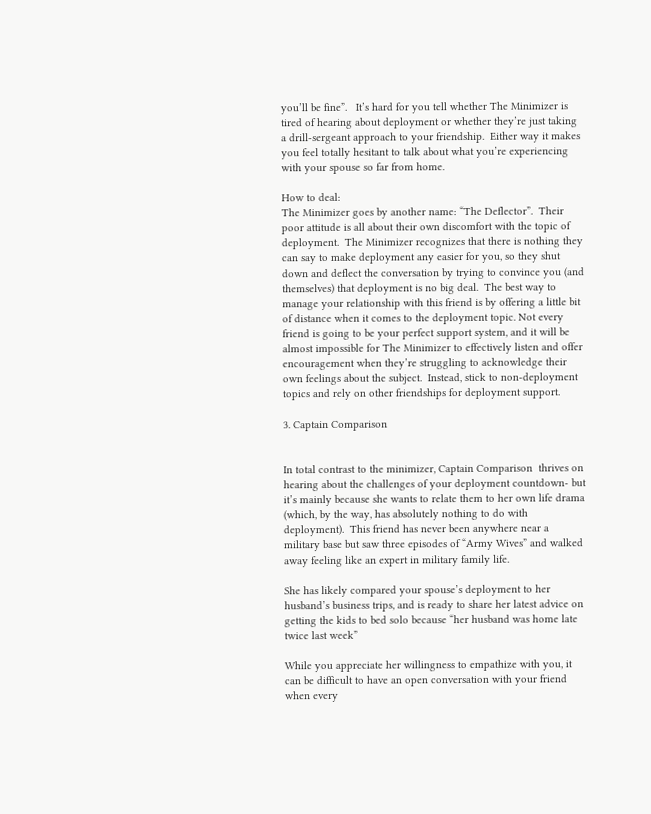you’ll be fine”.   It’s hard for you tell whether The Minimizer is tired of hearing about deployment or whether they’re just taking a drill-sergeant approach to your friendship.  Either way it makes you feel totally hesitant to talk about what you’re experiencing with your spouse so far from home.

How to deal:
The Minimizer goes by another name: “The Deflector”.  Their poor attitude is all about their own discomfort with the topic of deployment.  The Minimizer recognizes that there is nothing they can say to make deployment any easier for you, so they shut down and deflect the conversation by trying to convince you (and themselves) that deployment is no big deal.  The best way to manage your relationship with this friend is by offering a little bit of distance when it comes to the deployment topic. Not every friend is going to be your perfect support system, and it will be almost impossible for The Minimizer to effectively listen and offer encouragement when they’re struggling to acknowledge their own feelings about the subject.  Instead, stick to non-deployment topics and rely on other friendships for deployment support.

3. Captain Comparison


In total contrast to the minimizer, Captain Comparison  thrives on hearing about the challenges of your deployment countdown- but it’s mainly because she wants to relate them to her own life drama (which, by the way, has absolutely nothing to do with deployment).  This friend has never been anywhere near a military base but saw three episodes of “Army Wives” and walked away feeling like an expert in military family life.

She has likely compared your spouse’s deployment to her husband’s business trips, and is ready to share her latest advice on getting the kids to bed solo because “her husband was home late twice last week”

While you appreciate her willingness to empathize with you, it can be difficult to have an open conversation with your friend when every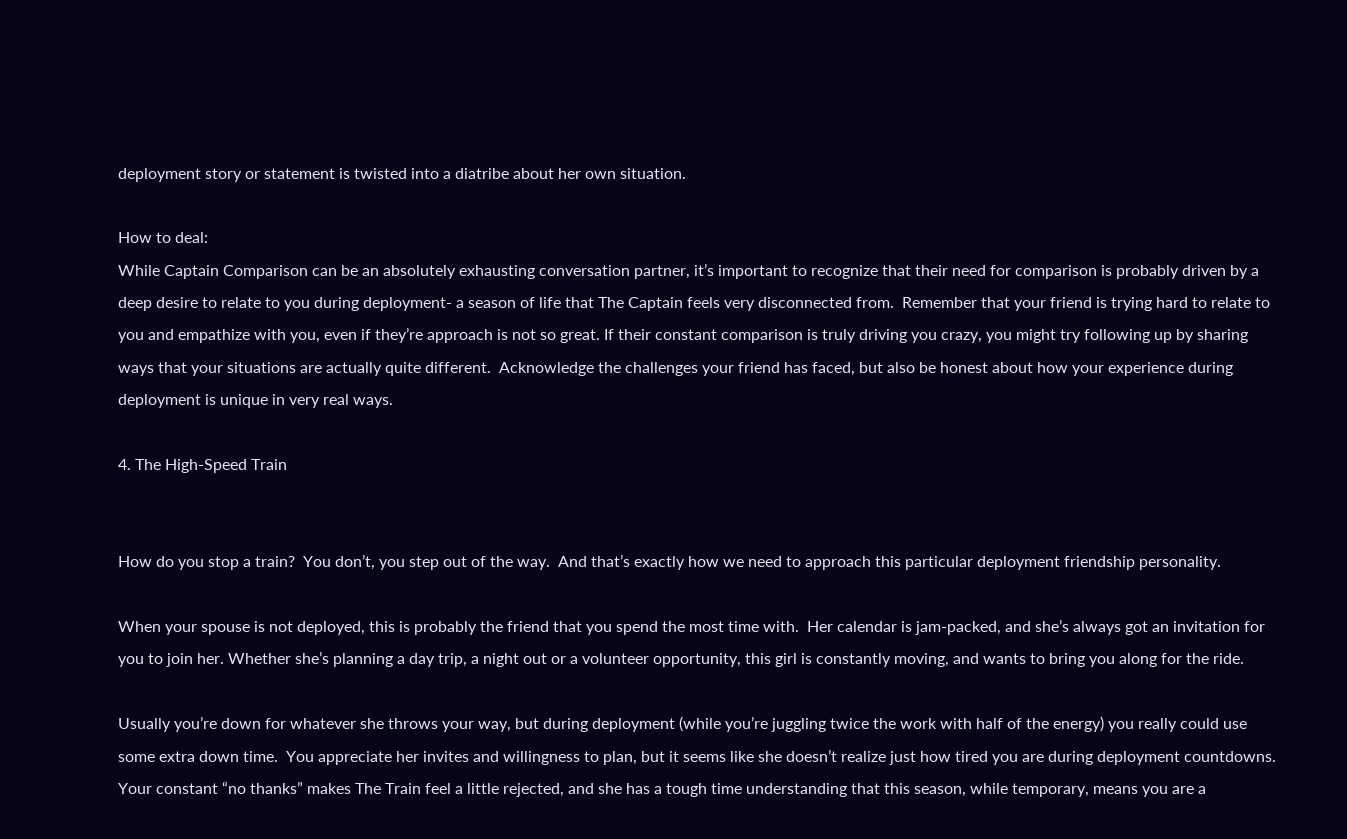deployment story or statement is twisted into a diatribe about her own situation.

How to deal:
While Captain Comparison can be an absolutely exhausting conversation partner, it’s important to recognize that their need for comparison is probably driven by a deep desire to relate to you during deployment- a season of life that The Captain feels very disconnected from.  Remember that your friend is trying hard to relate to you and empathize with you, even if they’re approach is not so great. If their constant comparison is truly driving you crazy, you might try following up by sharing ways that your situations are actually quite different.  Acknowledge the challenges your friend has faced, but also be honest about how your experience during deployment is unique in very real ways.

4. The High-Speed Train


How do you stop a train?  You don’t, you step out of the way.  And that’s exactly how we need to approach this particular deployment friendship personality.

When your spouse is not deployed, this is probably the friend that you spend the most time with.  Her calendar is jam-packed, and she’s always got an invitation for you to join her. Whether she’s planning a day trip, a night out or a volunteer opportunity, this girl is constantly moving, and wants to bring you along for the ride.

Usually you’re down for whatever she throws your way, but during deployment (while you’re juggling twice the work with half of the energy) you really could use some extra down time.  You appreciate her invites and willingness to plan, but it seems like she doesn’t realize just how tired you are during deployment countdowns. Your constant “no thanks” makes The Train feel a little rejected, and she has a tough time understanding that this season, while temporary, means you are a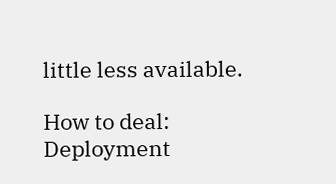little less available.

How to deal:
Deployment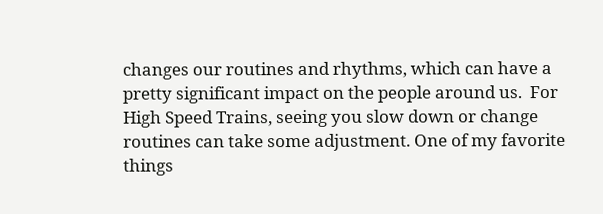changes our routines and rhythms, which can have a pretty significant impact on the people around us.  For High Speed Trains, seeing you slow down or change routines can take some adjustment. One of my favorite things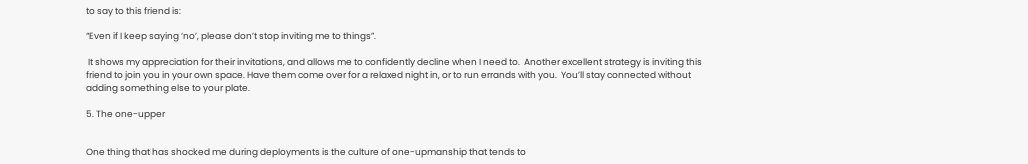to say to this friend is:

“Even if I keep saying ‘no’, please don’t stop inviting me to things”.

 It shows my appreciation for their invitations, and allows me to confidently decline when I need to.  Another excellent strategy is inviting this friend to join you in your own space. Have them come over for a relaxed night in, or to run errands with you.  You’ll stay connected without adding something else to your plate.

5. The one-upper


One thing that has shocked me during deployments is the culture of one-upmanship that tends to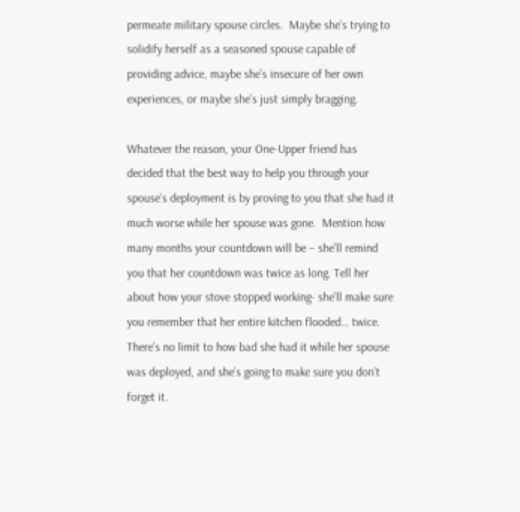permeate military spouse circles.  Maybe she’s trying to solidify herself as a seasoned spouse capable of providing advice, maybe she’s insecure of her own experiences, or maybe she’s just simply bragging.

Whatever the reason, your One-Upper friend has decided that the best way to help you through your spouse’s deployment is by proving to you that she had it much worse while her spouse was gone.  Mention how many months your countdown will be – she’ll remind you that her countdown was twice as long. Tell her about how your stove stopped working- she’ll make sure you remember that her entire kitchen flooded… twice.  There’s no limit to how bad she had it while her spouse was deployed, and she’s going to make sure you don’t forget it.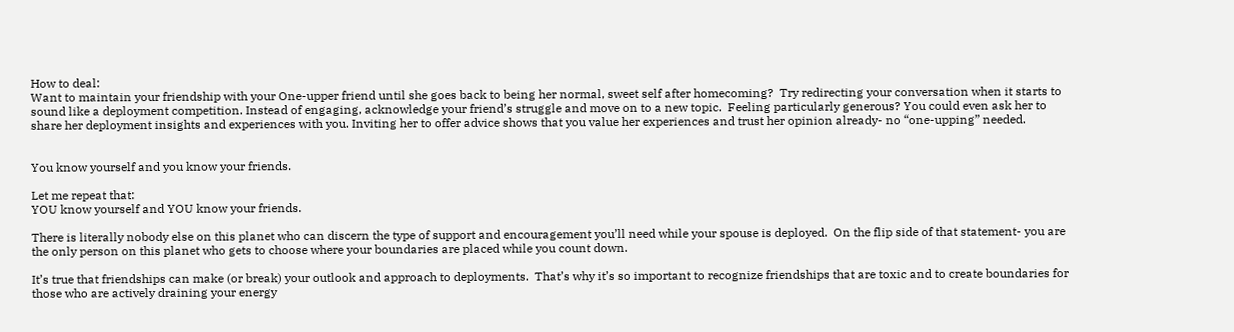How to deal:
Want to maintain your friendship with your One-upper friend until she goes back to being her normal, sweet self after homecoming?  Try redirecting your conversation when it starts to sound like a deployment competition. Instead of engaging, acknowledge your friend’s struggle and move on to a new topic.  Feeling particularly generous? You could even ask her to share her deployment insights and experiences with you. Inviting her to offer advice shows that you value her experiences and trust her opinion already- no “one-upping” needed.


You know yourself and you know your friends.

Let me repeat that:
YOU know yourself and YOU know your friends.

There is literally nobody else on this planet who can discern the type of support and encouragement you’ll need while your spouse is deployed.  On the flip side of that statement- you are the only person on this planet who gets to choose where your boundaries are placed while you count down.

It’s true that friendships can make (or break) your outlook and approach to deployments.  That’s why it’s so important to recognize friendships that are toxic and to create boundaries for those who are actively draining your energy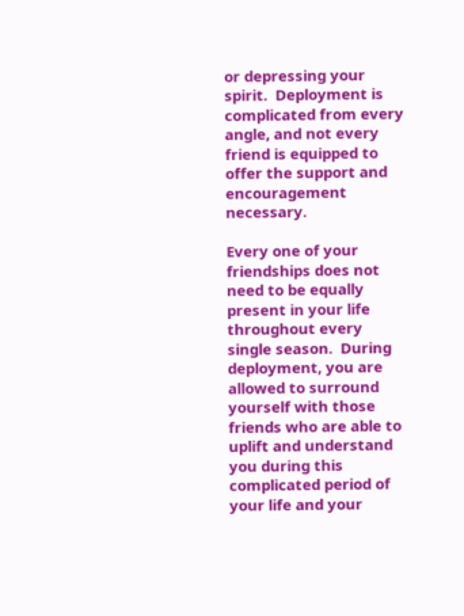or depressing your spirit.  Deployment is complicated from every angle, and not every friend is equipped to offer the support and encouragement necessary.

Every one of your friendships does not need to be equally present in your life throughout every single season.  During deployment, you are allowed to surround yourself with those friends who are able to uplift and understand you during this complicated period of your life and your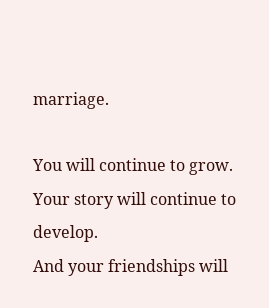marriage.

You will continue to grow.
Your story will continue to develop.
And your friendships will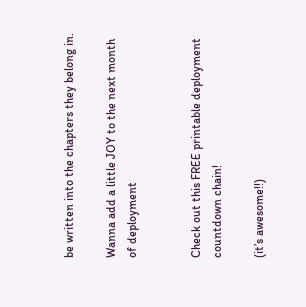be written into the chapters they belong in.

Wanna add a little JOY to the next month of deployment


Check out this FREE printable deployment countdown chain!

(it’s awesome!!)